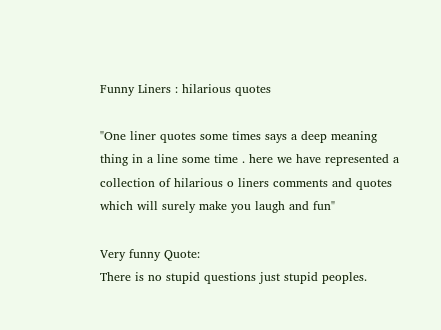Funny Liners : hilarious quotes

"One liner quotes some times says a deep meaning thing in a line some time . here we have represented a collection of hilarious o liners comments and quotes which will surely make you laugh and fun"

Very funny Quote:
There is no stupid questions just stupid peoples.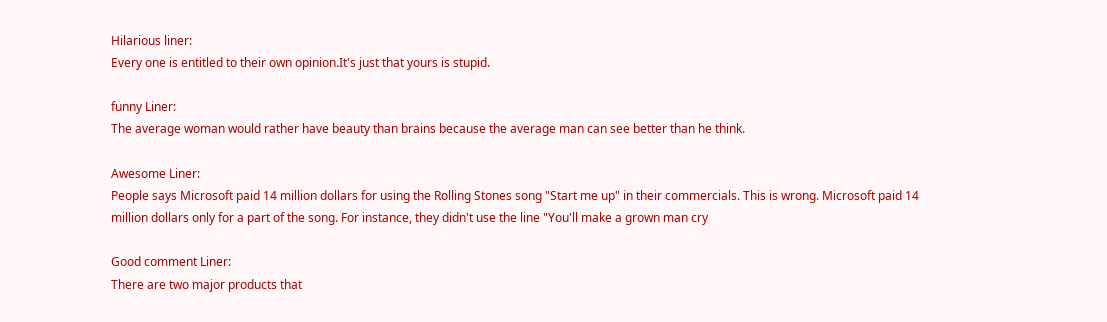Hilarious liner:
Every one is entitled to their own opinion.It's just that yours is stupid.

funny Liner:
The average woman would rather have beauty than brains because the average man can see better than he think.

Awesome Liner:
People says Microsoft paid 14 million dollars for using the Rolling Stones song "Start me up" in their commercials. This is wrong. Microsoft paid 14 million dollars only for a part of the song. For instance, they didn't use the line "You'll make a grown man cry

Good comment Liner:
There are two major products that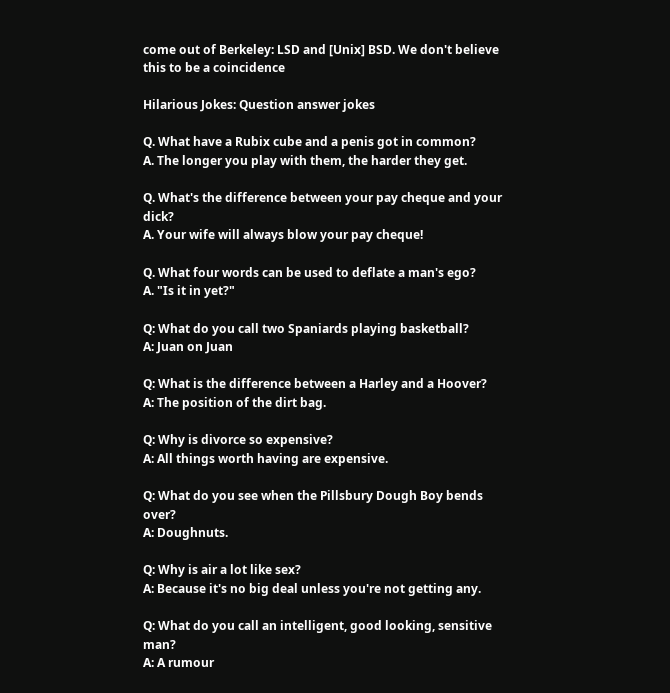come out of Berkeley: LSD and [Unix] BSD. We don't believe this to be a coincidence

Hilarious Jokes: Question answer jokes

Q. What have a Rubix cube and a penis got in common?
A. The longer you play with them, the harder they get.

Q. What's the difference between your pay cheque and your dick?
A. Your wife will always blow your pay cheque!

Q. What four words can be used to deflate a man's ego?
A. "Is it in yet?"

Q: What do you call two Spaniards playing basketball?
A: Juan on Juan

Q: What is the difference between a Harley and a Hoover?
A: The position of the dirt bag.

Q: Why is divorce so expensive?
A: All things worth having are expensive.

Q: What do you see when the Pillsbury Dough Boy bends over?
A: Doughnuts.

Q: Why is air a lot like sex?
A: Because it's no big deal unless you're not getting any.

Q: What do you call an intelligent, good looking, sensitive man?
A: A rumour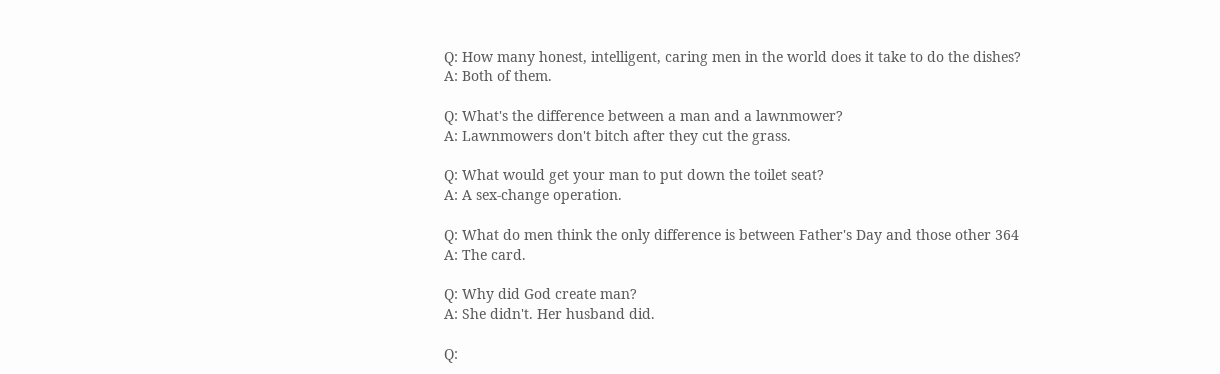Q: How many honest, intelligent, caring men in the world does it take to do the dishes?
A: Both of them.

Q: What's the difference between a man and a lawnmower?
A: Lawnmowers don't bitch after they cut the grass.

Q: What would get your man to put down the toilet seat?
A: A sex-change operation.

Q: What do men think the only difference is between Father's Day and those other 364
A: The card.

Q: Why did God create man?
A: She didn't. Her husband did.

Q: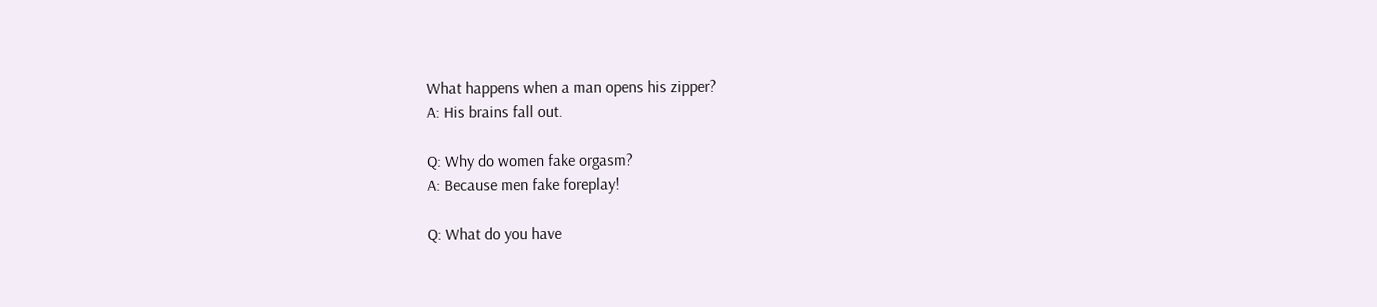What happens when a man opens his zipper?
A: His brains fall out.

Q: Why do women fake orgasm?
A: Because men fake foreplay!

Q: What do you have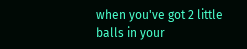when you've got 2 little balls in your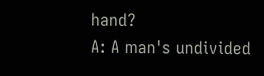hand?
A: A man's undivided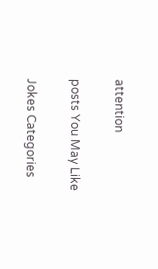attention

posts You May Like

Jokes Categories